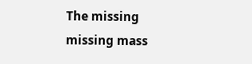The missing missing mass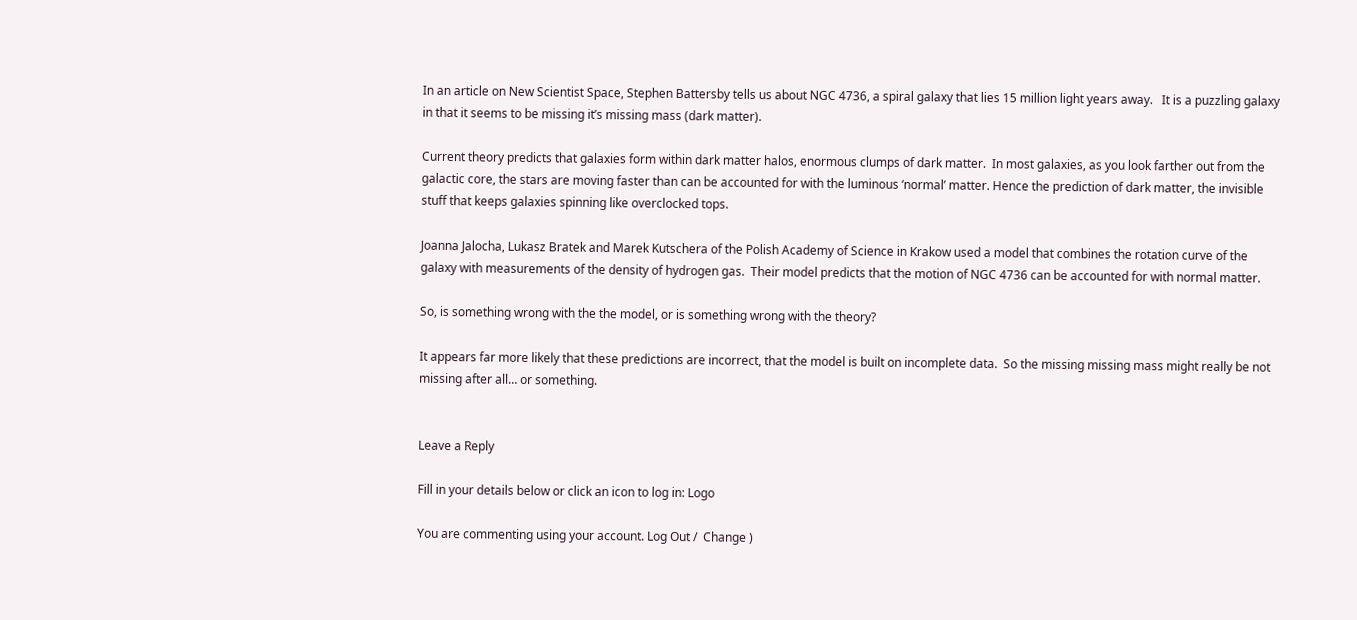In an article on New Scientist Space, Stephen Battersby tells us about NGC 4736, a spiral galaxy that lies 15 million light years away.   It is a puzzling galaxy in that it seems to be missing it’s missing mass (dark matter).

Current theory predicts that galaxies form within dark matter halos, enormous clumps of dark matter.  In most galaxies, as you look farther out from the galactic core, the stars are moving faster than can be accounted for with the luminous ‘normal’ matter. Hence the prediction of dark matter, the invisible stuff that keeps galaxies spinning like overclocked tops.

Joanna Jalocha, Lukasz Bratek and Marek Kutschera of the Polish Academy of Science in Krakow used a model that combines the rotation curve of the galaxy with measurements of the density of hydrogen gas.  Their model predicts that the motion of NGC 4736 can be accounted for with normal matter.

So, is something wrong with the the model, or is something wrong with the theory?

It appears far more likely that these predictions are incorrect, that the model is built on incomplete data.  So the missing missing mass might really be not missing after all… or something.


Leave a Reply

Fill in your details below or click an icon to log in: Logo

You are commenting using your account. Log Out /  Change )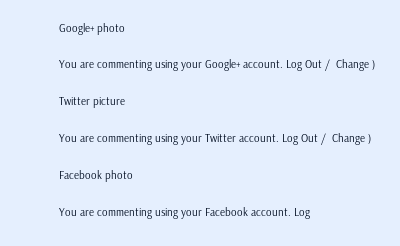Google+ photo

You are commenting using your Google+ account. Log Out /  Change )

Twitter picture

You are commenting using your Twitter account. Log Out /  Change )

Facebook photo

You are commenting using your Facebook account. Log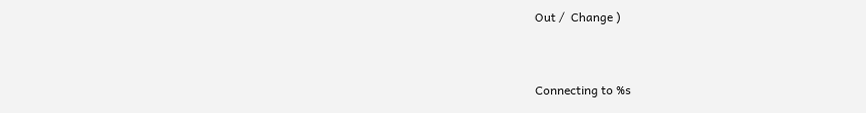Out /  Change )


Connecting to %s